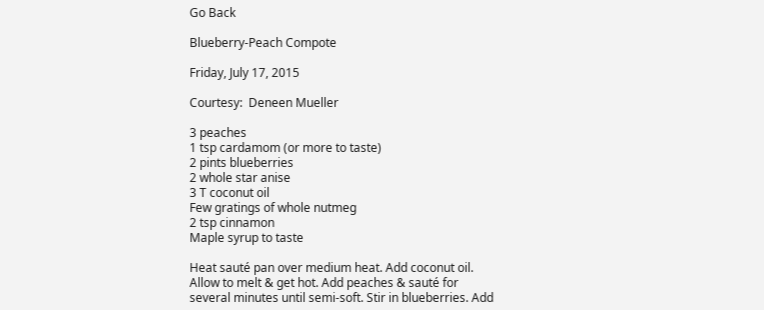Go Back

Blueberry-Peach Compote

Friday, July 17, 2015

Courtesy:  Deneen Mueller

3 peaches
1 tsp cardamom (or more to taste)
2 pints blueberries
2 whole star anise
3 T coconut oil
Few gratings of whole nutmeg
2 tsp cinnamon
Maple syrup to taste

Heat sauté pan over medium heat. Add coconut oil. Allow to melt & get hot. Add peaches & sauté for several minutes until semi-soft. Stir in blueberries. Add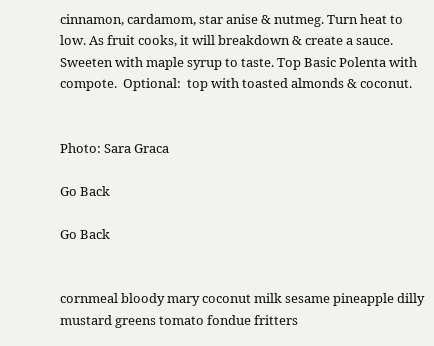cinnamon, cardamom, star anise & nutmeg. Turn heat to low. As fruit cooks, it will breakdown & create a sauce. Sweeten with maple syrup to taste. Top Basic Polenta with compote.  Optional:  top with toasted almonds & coconut.


Photo: Sara Graca

Go Back

Go Back


cornmeal bloody mary coconut milk sesame pineapple dilly mustard greens tomato fondue fritters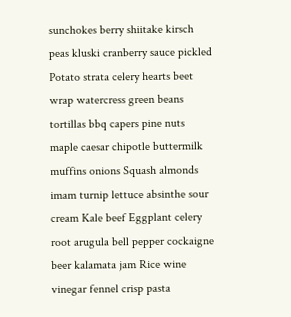sunchokes berry shiitake kirsch peas kluski cranberry sauce pickled Potato strata celery hearts beet wrap watercress green beans tortillas bbq capers pine nuts maple caesar chipotle buttermilk muffins onions Squash almonds imam turnip lettuce absinthe sour cream Kale beef Eggplant celery root arugula bell pepper cockaigne beer kalamata jam Rice wine vinegar fennel crisp pasta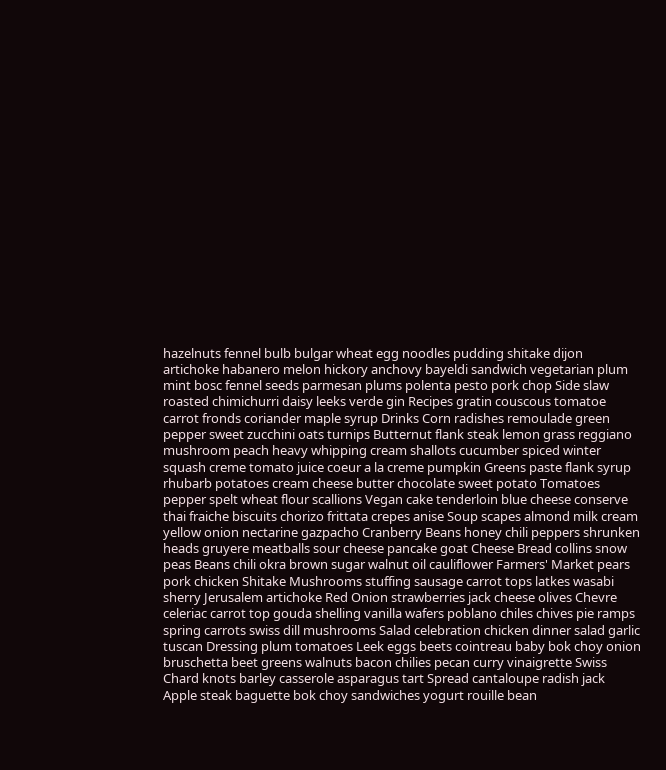hazelnuts fennel bulb bulgar wheat egg noodles pudding shitake dijon artichoke habanero melon hickory anchovy bayeldi sandwich vegetarian plum mint bosc fennel seeds parmesan plums polenta pesto pork chop Side slaw roasted chimichurri daisy leeks verde gin Recipes gratin couscous tomatoe carrot fronds coriander maple syrup Drinks Corn radishes remoulade green pepper sweet zucchini oats turnips Butternut flank steak lemon grass reggiano mushroom peach heavy whipping cream shallots cucumber spiced winter squash creme tomato juice coeur a la creme pumpkin Greens paste flank syrup rhubarb potatoes cream cheese butter chocolate sweet potato Tomatoes pepper spelt wheat flour scallions Vegan cake tenderloin blue cheese conserve thai fraiche biscuits chorizo frittata crepes anise Soup scapes almond milk cream yellow onion nectarine gazpacho Cranberry Beans honey chili peppers shrunken heads gruyere meatballs sour cheese pancake goat Cheese Bread collins snow peas Beans chili okra brown sugar walnut oil cauliflower Farmers' Market pears pork chicken Shitake Mushrooms stuffing sausage carrot tops latkes wasabi sherry Jerusalem artichoke Red Onion strawberries jack cheese olives Chevre celeriac carrot top gouda shelling vanilla wafers poblano chiles chives pie ramps spring carrots swiss dill mushrooms Salad celebration chicken dinner salad garlic tuscan Dressing plum tomatoes Leek eggs beets cointreau baby bok choy onion bruschetta beet greens walnuts bacon chilies pecan curry vinaigrette Swiss Chard knots barley casserole asparagus tart Spread cantaloupe radish jack Apple steak baguette bok choy sandwiches yogurt rouille bean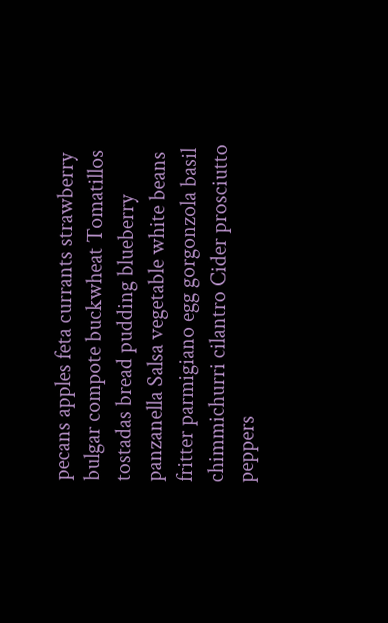pecans apples feta currants strawberry bulgar compote buckwheat Tomatillos tostadas bread pudding blueberry panzanella Salsa vegetable white beans fritter parmigiano egg gorgonzola basil chimmichurri cilantro Cider prosciutto peppers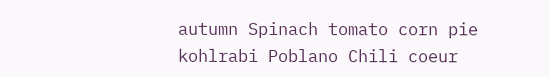autumn Spinach tomato corn pie kohlrabi Poblano Chili coeur